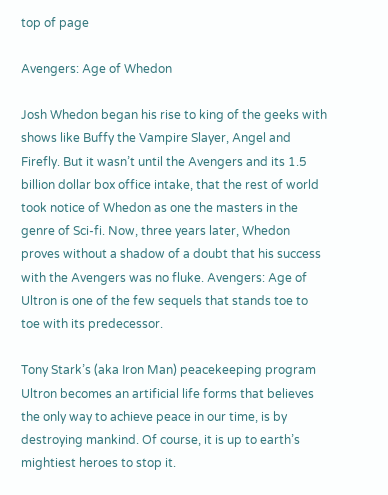top of page

Avengers: Age of Whedon

Josh Whedon began his rise to king of the geeks with shows like Buffy the Vampire Slayer, Angel and Firefly. But it wasn’t until the Avengers and its 1.5 billion dollar box office intake, that the rest of world took notice of Whedon as one the masters in the genre of Sci-fi. Now, three years later, Whedon proves without a shadow of a doubt that his success with the Avengers was no fluke. Avengers: Age of Ultron is one of the few sequels that stands toe to toe with its predecessor.

Tony Stark’s (aka Iron Man) peacekeeping program Ultron becomes an artificial life forms that believes the only way to achieve peace in our time, is by destroying mankind. Of course, it is up to earth’s mightiest heroes to stop it.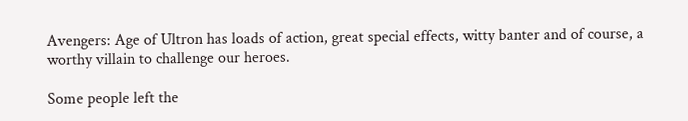Avengers: Age of Ultron has loads of action, great special effects, witty banter and of course, a worthy villain to challenge our heroes.

Some people left the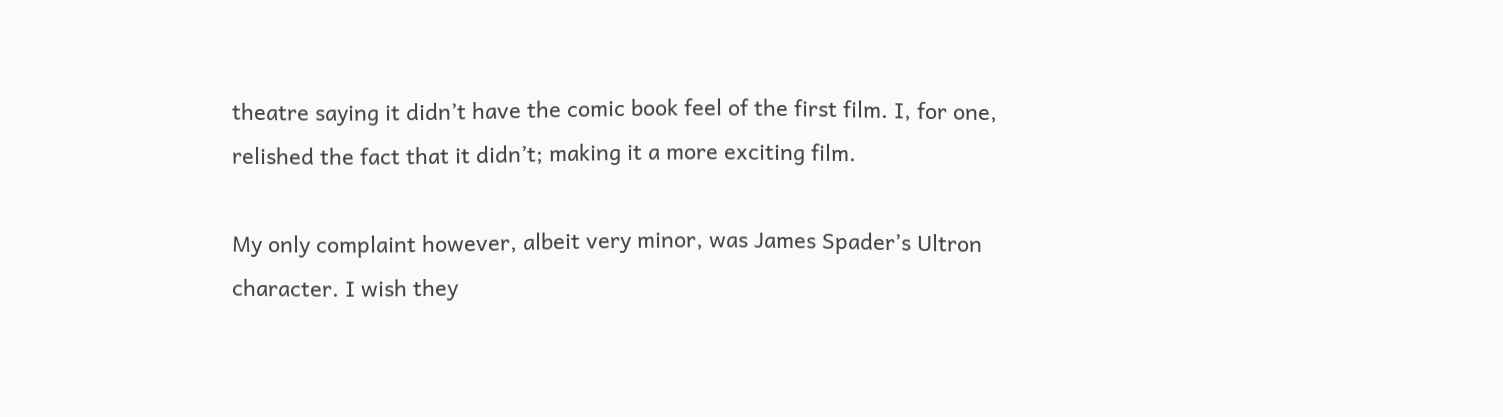theatre saying it didn’t have the comic book feel of the first film. I, for one, relished the fact that it didn’t; making it a more exciting film.

My only complaint however, albeit very minor, was James Spader’s Ultron character. I wish they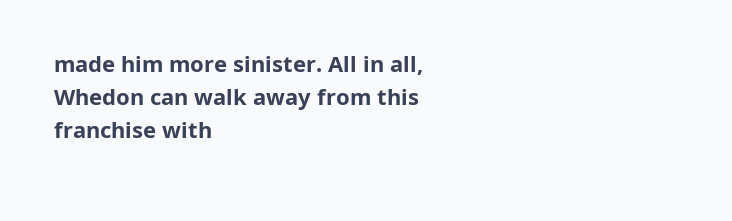made him more sinister. All in all, Whedon can walk away from this franchise with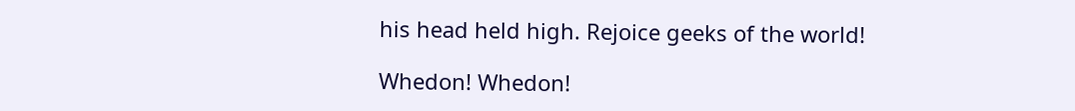his head held high. Rejoice geeks of the world!

Whedon! Whedon!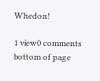Whedon!

1 view0 comments
bottom of page